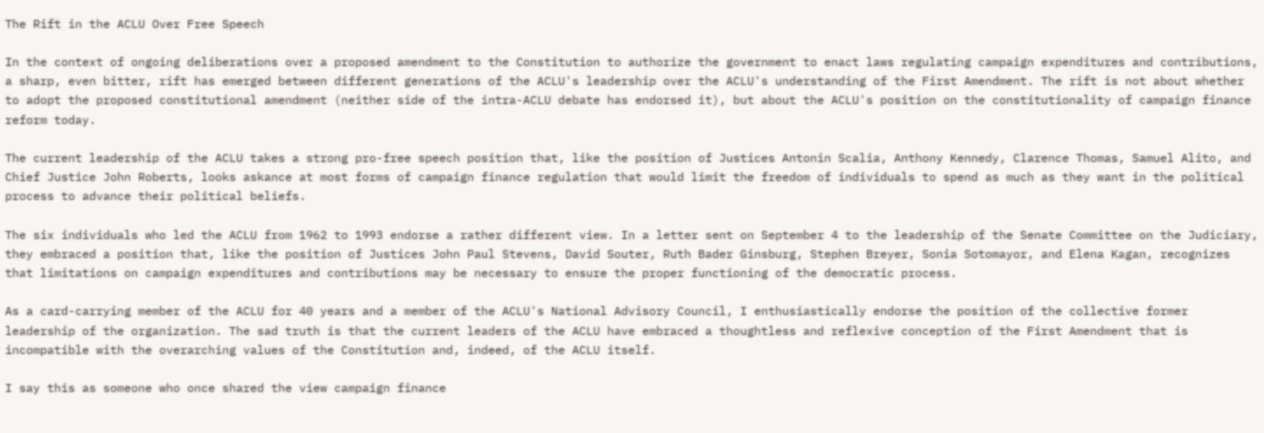The Rift in the ACLU Over Free Speech

In the context of ongoing deliberations over a proposed amendment to the Constitution to authorize the government to enact laws regulating campaign expenditures and contributions, a sharp, even bitter, rift has emerged between different generations of the ACLU's leadership over the ACLU's understanding of the First Amendment. The rift is not about whether to adopt the proposed constitutional amendment (neither side of the intra-ACLU debate has endorsed it), but about the ACLU's position on the constitutionality of campaign finance reform today.

The current leadership of the ACLU takes a strong pro-free speech position that, like the position of Justices Antonin Scalia, Anthony Kennedy, Clarence Thomas, Samuel Alito, and Chief Justice John Roberts, looks askance at most forms of campaign finance regulation that would limit the freedom of individuals to spend as much as they want in the political process to advance their political beliefs.

The six individuals who led the ACLU from 1962 to 1993 endorse a rather different view. In a letter sent on September 4 to the leadership of the Senate Committee on the Judiciary, they embraced a position that, like the position of Justices John Paul Stevens, David Souter, Ruth Bader Ginsburg, Stephen Breyer, Sonia Sotomayor, and Elena Kagan, recognizes that limitations on campaign expenditures and contributions may be necessary to ensure the proper functioning of the democratic process.

As a card-carrying member of the ACLU for 40 years and a member of the ACLU's National Advisory Council, I enthusiastically endorse the position of the collective former leadership of the organization. The sad truth is that the current leaders of the ACLU have embraced a thoughtless and reflexive conception of the First Amendment that is incompatible with the overarching values of the Constitution and, indeed, of the ACLU itself.

I say this as someone who once shared the view campaign finance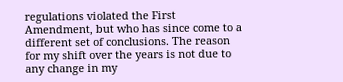regulations violated the First Amendment, but who has since come to a different set of conclusions. The reason for my shift over the years is not due to any change in my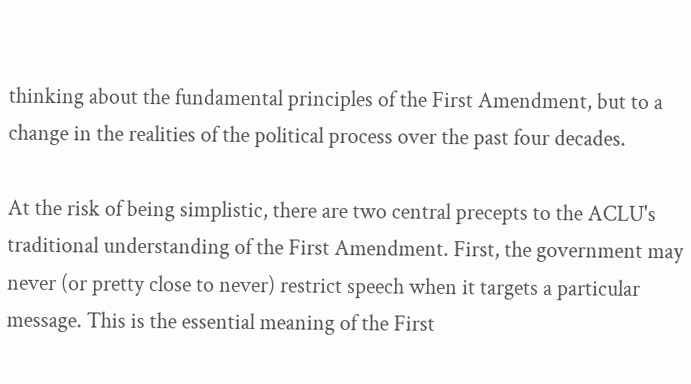thinking about the fundamental principles of the First Amendment, but to a change in the realities of the political process over the past four decades.

At the risk of being simplistic, there are two central precepts to the ACLU's traditional understanding of the First Amendment. First, the government may never (or pretty close to never) restrict speech when it targets a particular message. This is the essential meaning of the First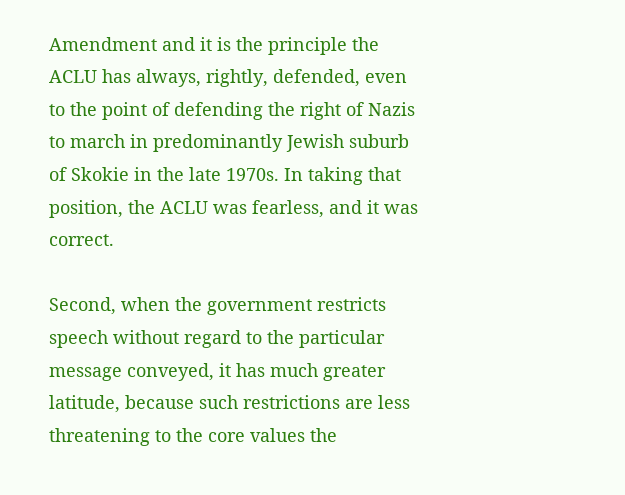Amendment and it is the principle the ACLU has always, rightly, defended, even to the point of defending the right of Nazis to march in predominantly Jewish suburb of Skokie in the late 1970s. In taking that position, the ACLU was fearless, and it was correct.

Second, when the government restricts speech without regard to the particular message conveyed, it has much greater latitude, because such restrictions are less threatening to the core values the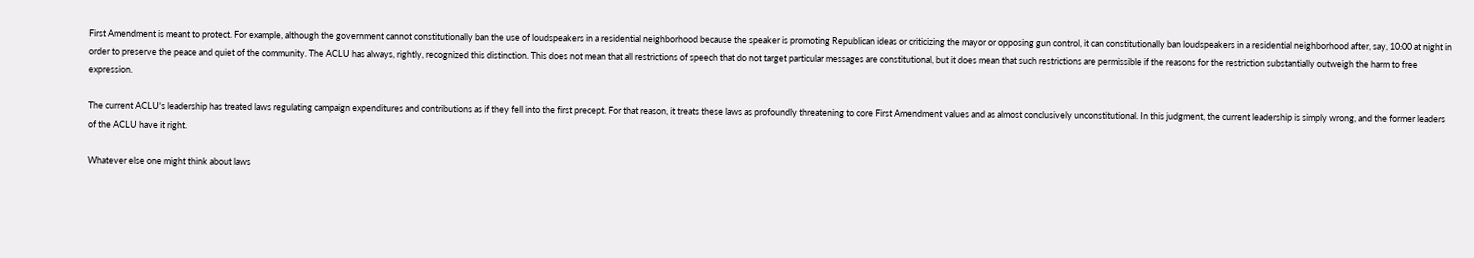First Amendment is meant to protect. For example, although the government cannot constitutionally ban the use of loudspeakers in a residential neighborhood because the speaker is promoting Republican ideas or criticizing the mayor or opposing gun control, it can constitutionally ban loudspeakers in a residential neighborhood after, say, 10:00 at night in order to preserve the peace and quiet of the community. The ACLU has always, rightly, recognized this distinction. This does not mean that all restrictions of speech that do not target particular messages are constitutional, but it does mean that such restrictions are permissible if the reasons for the restriction substantially outweigh the harm to free expression.

The current ACLU's leadership has treated laws regulating campaign expenditures and contributions as if they fell into the first precept. For that reason, it treats these laws as profoundly threatening to core First Amendment values and as almost conclusively unconstitutional. In this judgment, the current leadership is simply wrong, and the former leaders of the ACLU have it right.

Whatever else one might think about laws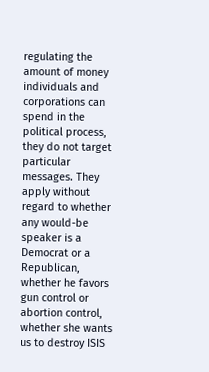regulating the amount of money individuals and corporations can spend in the political process, they do not target particular messages. They apply without regard to whether any would-be speaker is a Democrat or a Republican, whether he favors gun control or abortion control, whether she wants us to destroy ISIS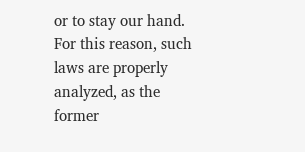or to stay our hand. For this reason, such laws are properly analyzed, as the former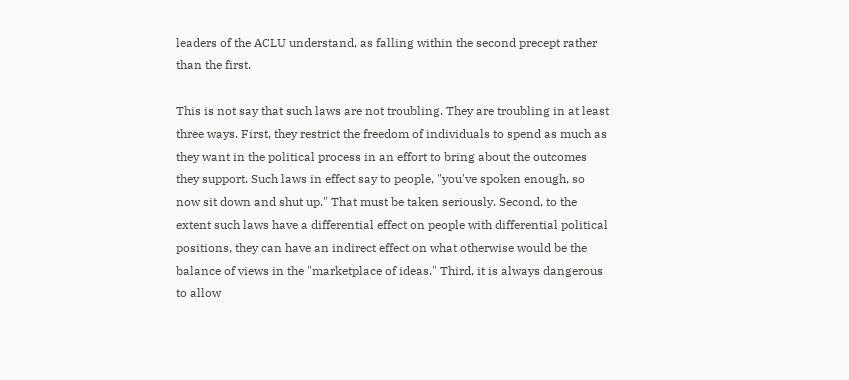leaders of the ACLU understand, as falling within the second precept rather than the first.

This is not say that such laws are not troubling. They are troubling in at least three ways. First, they restrict the freedom of individuals to spend as much as they want in the political process in an effort to bring about the outcomes they support. Such laws in effect say to people, "you've spoken enough, so now sit down and shut up." That must be taken seriously. Second, to the extent such laws have a differential effect on people with differential political positions, they can have an indirect effect on what otherwise would be the balance of views in the "marketplace of ideas." Third, it is always dangerous to allow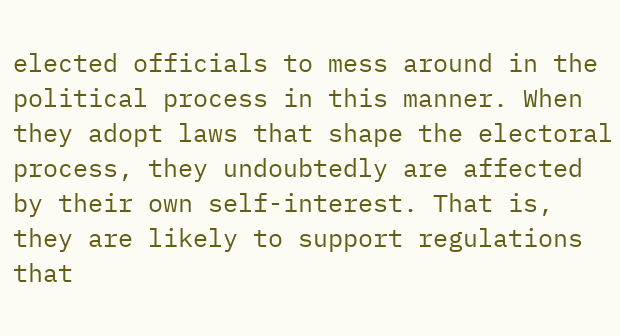elected officials to mess around in the political process in this manner. When they adopt laws that shape the electoral process, they undoubtedly are affected by their own self-interest. That is, they are likely to support regulations that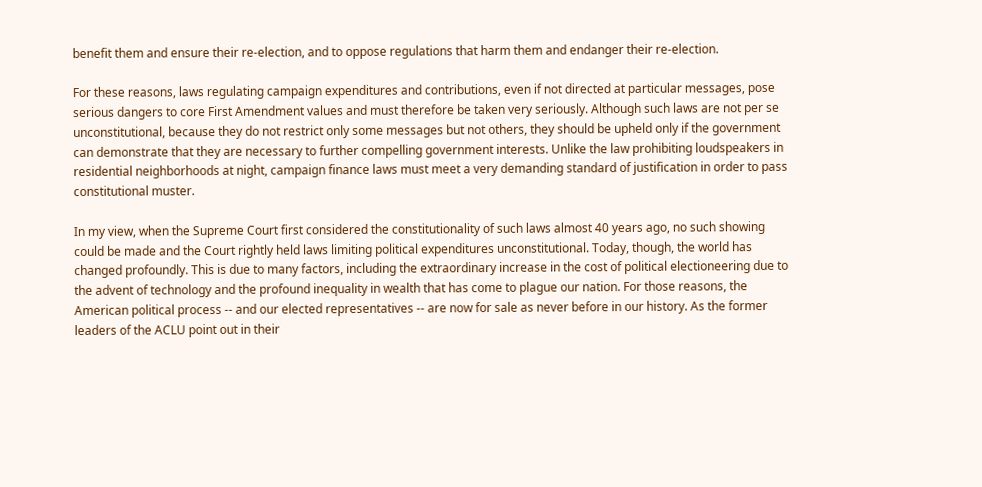benefit them and ensure their re-election, and to oppose regulations that harm them and endanger their re-election.

For these reasons, laws regulating campaign expenditures and contributions, even if not directed at particular messages, pose serious dangers to core First Amendment values and must therefore be taken very seriously. Although such laws are not per se unconstitutional, because they do not restrict only some messages but not others, they should be upheld only if the government can demonstrate that they are necessary to further compelling government interests. Unlike the law prohibiting loudspeakers in residential neighborhoods at night, campaign finance laws must meet a very demanding standard of justification in order to pass constitutional muster.

In my view, when the Supreme Court first considered the constitutionality of such laws almost 40 years ago, no such showing could be made and the Court rightly held laws limiting political expenditures unconstitutional. Today, though, the world has changed profoundly. This is due to many factors, including the extraordinary increase in the cost of political electioneering due to the advent of technology and the profound inequality in wealth that has come to plague our nation. For those reasons, the American political process -- and our elected representatives -- are now for sale as never before in our history. As the former leaders of the ACLU point out in their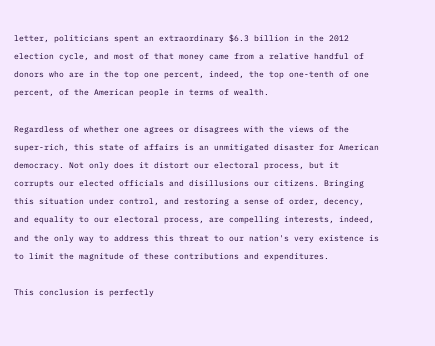letter, politicians spent an extraordinary $6.3 billion in the 2012 election cycle, and most of that money came from a relative handful of donors who are in the top one percent, indeed, the top one-tenth of one percent, of the American people in terms of wealth.

Regardless of whether one agrees or disagrees with the views of the super-rich, this state of affairs is an unmitigated disaster for American democracy. Not only does it distort our electoral process, but it corrupts our elected officials and disillusions our citizens. Bringing this situation under control, and restoring a sense of order, decency, and equality to our electoral process, are compelling interests, indeed, and the only way to address this threat to our nation's very existence is to limit the magnitude of these contributions and expenditures.

This conclusion is perfectly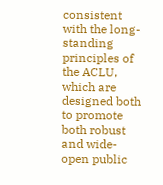consistent with the long-standing principles of the ACLU, which are designed both to promote both robust and wide-open public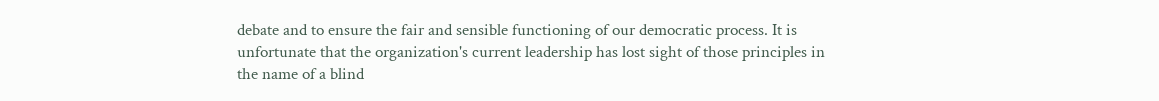debate and to ensure the fair and sensible functioning of our democratic process. It is unfortunate that the organization's current leadership has lost sight of those principles in the name of a blind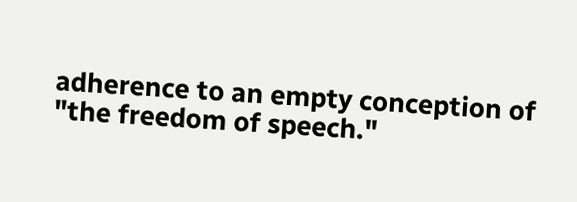adherence to an empty conception of "the freedom of speech."